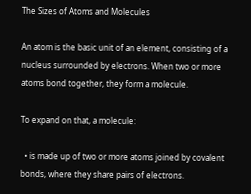The Sizes of Atoms and Molecules

An atom is the basic unit of an element, consisting of a nucleus surrounded by electrons. When two or more atoms bond together, they form a molecule.

To expand on that, a molecule:

  • is made up of two or more atoms joined by covalent bonds, where they share pairs of electrons.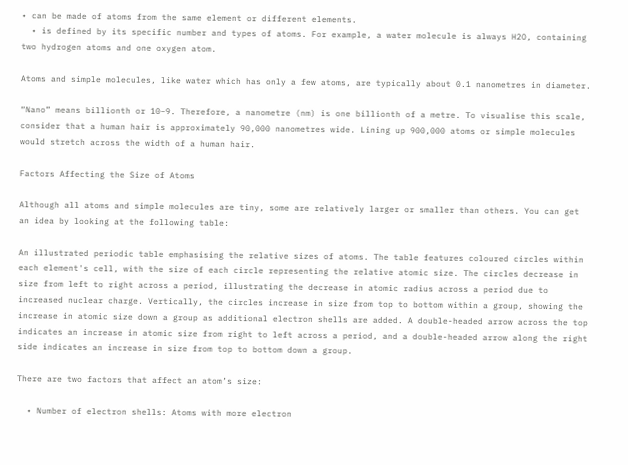• can be made of atoms from the same element or different elements.
  • is defined by its specific number and types of atoms. For example, a water molecule is always H2O, containing two hydrogen atoms and one oxygen atom.

Atoms and simple molecules, like water which has only a few atoms, are typically about 0.1 nanometres in diameter.

“Nano” means billionth or 10−9. Therefore, a nanometre (nm) is one billionth of a metre. To visualise this scale, consider that a human hair is approximately 90,000 nanometres wide. Lining up 900,000 atoms or simple molecules would stretch across the width of a human hair.

Factors Affecting the Size of Atoms

Although all atoms and simple molecules are tiny, some are relatively larger or smaller than others. You can get an idea by looking at the following table:

An illustrated periodic table emphasising the relative sizes of atoms. The table features coloured circles within each element's cell, with the size of each circle representing the relative atomic size. The circles decrease in size from left to right across a period, illustrating the decrease in atomic radius across a period due to increased nuclear charge. Vertically, the circles increase in size from top to bottom within a group, showing the increase in atomic size down a group as additional electron shells are added. A double-headed arrow across the top indicates an increase in atomic size from right to left across a period, and a double-headed arrow along the right side indicates an increase in size from top to bottom down a group.

There are two factors that affect an atom’s size:

  • Number of electron shells: Atoms with more electron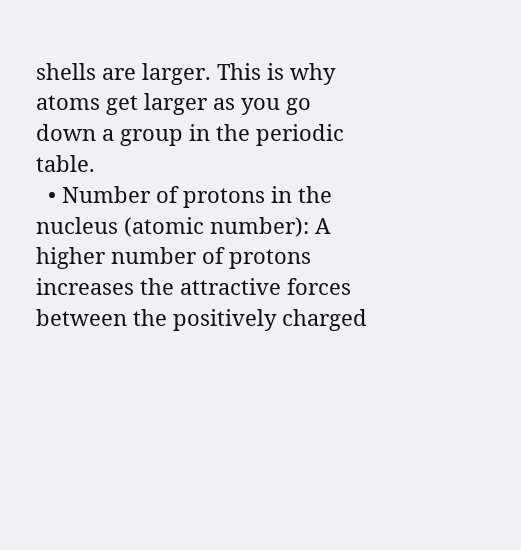shells are larger. This is why atoms get larger as you go down a group in the periodic table.
  • Number of protons in the nucleus (atomic number): A higher number of protons increases the attractive forces between the positively charged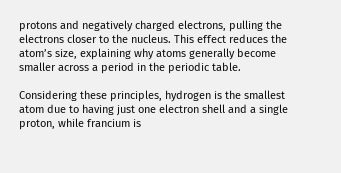protons and negatively charged electrons, pulling the electrons closer to the nucleus. This effect reduces the atom’s size, explaining why atoms generally become smaller across a period in the periodic table.

Considering these principles, hydrogen is the smallest atom due to having just one electron shell and a single proton, while francium is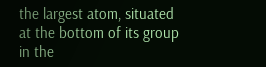the largest atom, situated at the bottom of its group in the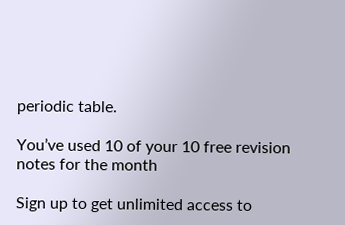periodic table.

You’ve used 10 of your 10 free revision notes for the month

Sign up to get unlimited access to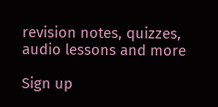revision notes, quizzes, audio lessons and more

Sign up